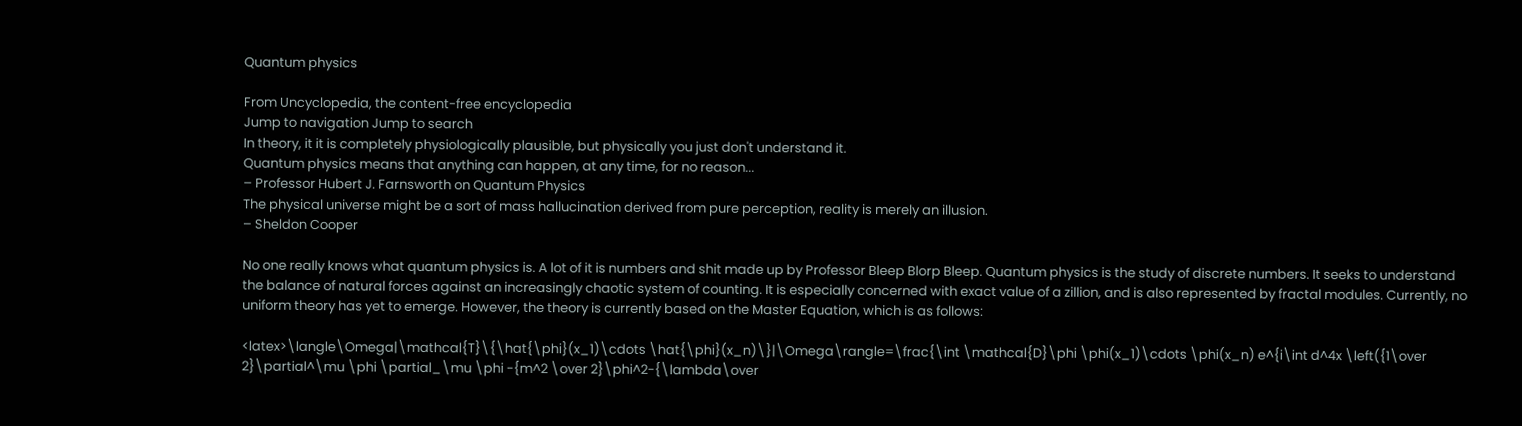Quantum physics

From Uncyclopedia, the content-free encyclopedia
Jump to navigation Jump to search
In theory, it it is completely physiologically plausible, but physically you just don't understand it.
Quantum physics means that anything can happen, at any time, for no reason...
– Professor Hubert J. Farnsworth on Quantum Physics
The physical universe might be a sort of mass hallucination derived from pure perception, reality is merely an illusion.
– Sheldon Cooper

No one really knows what quantum physics is. A lot of it is numbers and shit made up by Professor Bleep Blorp Bleep. Quantum physics is the study of discrete numbers. It seeks to understand the balance of natural forces against an increasingly chaotic system of counting. It is especially concerned with exact value of a zillion, and is also represented by fractal modules. Currently, no uniform theory has yet to emerge. However, the theory is currently based on the Master Equation, which is as follows:

<latex>\langle\Omega|\mathcal{T}\{\hat{\phi}(x_1)\cdots \hat{\phi}(x_n)\}|\Omega\rangle=\frac{\int \mathcal{D}\phi \phi(x_1)\cdots \phi(x_n) e^{i\int d^4x \left({1\over 2}\partial^\mu \phi \partial_\mu \phi -{m^2 \over 2}\phi^2-{\lambda\over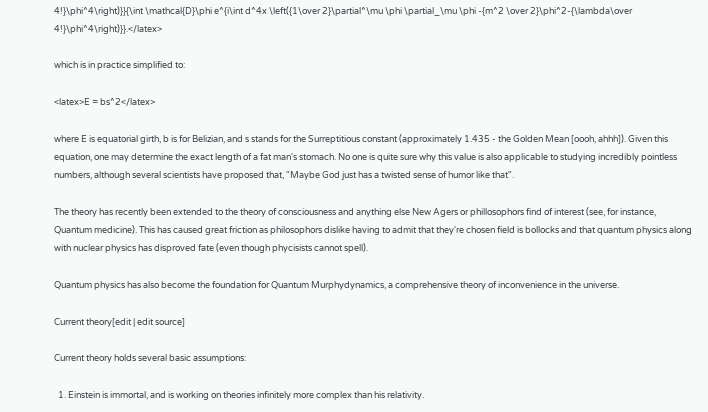4!}\phi^4\right)}}{\int \mathcal{D}\phi e^{i\int d^4x \left({1\over 2}\partial^\mu \phi \partial_\mu \phi -{m^2 \over 2}\phi^2-{\lambda\over 4!}\phi^4\right)}}.</latex>

which is in practice simplified to:

<latex>E = bs^2</latex>

where E is equatorial girth, b is for Belizian, and s stands for the Surreptitious constant (approximately 1.435 - the Golden Mean [oooh, ahhh]). Given this equation, one may determine the exact length of a fat man's stomach. No one is quite sure why this value is also applicable to studying incredibly pointless numbers, although several scientists have proposed that, "Maybe God just has a twisted sense of humor like that".

The theory has recently been extended to the theory of consciousness and anything else New Agers or phillosophors find of interest (see, for instance, Quantum medicine). This has caused great friction as philosophors dislike having to admit that they're chosen field is bollocks and that quantum physics along with nuclear physics has disproved fate (even though phycisists cannot spell).

Quantum physics has also become the foundation for Quantum Murphydynamics, a comprehensive theory of inconvenience in the universe.

Current theory[edit | edit source]

Current theory holds several basic assumptions:

  1. Einstein is immortal, and is working on theories infinitely more complex than his relativity.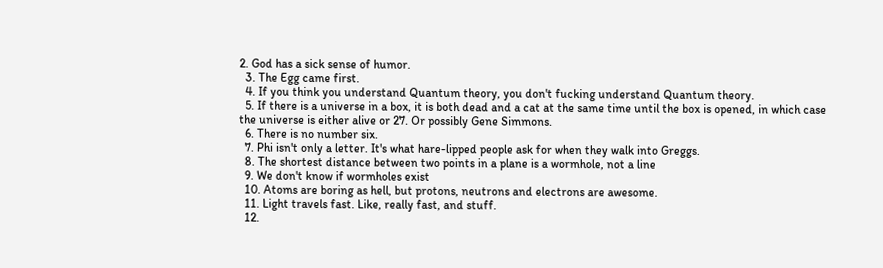2. God has a sick sense of humor.
  3. The Egg came first.
  4. If you think you understand Quantum theory, you don't fucking understand Quantum theory.
  5. If there is a universe in a box, it is both dead and a cat at the same time until the box is opened, in which case the universe is either alive or 27. Or possibly Gene Simmons.
  6. There is no number six.
  7. Phi isn't only a letter. It's what hare-lipped people ask for when they walk into Greggs.
  8. The shortest distance between two points in a plane is a wormhole, not a line
  9. We don't know if wormholes exist
  10. Atoms are boring as hell, but protons, neutrons and electrons are awesome.
  11. Light travels fast. Like, really fast, and stuff.
  12.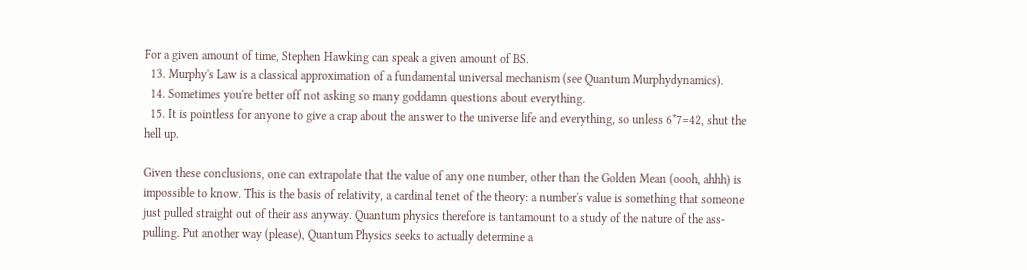For a given amount of time, Stephen Hawking can speak a given amount of BS.
  13. Murphy's Law is a classical approximation of a fundamental universal mechanism (see Quantum Murphydynamics).
  14. Sometimes you're better off not asking so many goddamn questions about everything.
  15. It is pointless for anyone to give a crap about the answer to the universe life and everything, so unless 6*7=42, shut the hell up.

Given these conclusions, one can extrapolate that the value of any one number, other than the Golden Mean (oooh, ahhh) is impossible to know. This is the basis of relativity, a cardinal tenet of the theory: a number's value is something that someone just pulled straight out of their ass anyway. Quantum physics therefore is tantamount to a study of the nature of the ass-pulling. Put another way (please), Quantum Physics seeks to actually determine a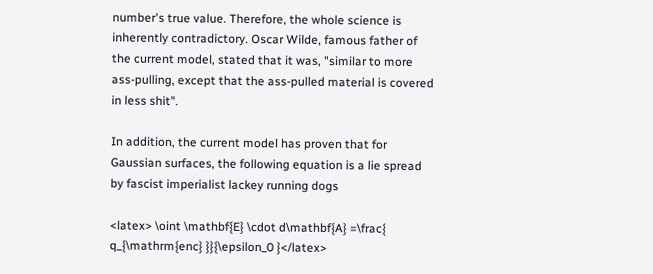number's true value. Therefore, the whole science is inherently contradictory. Oscar Wilde, famous father of the current model, stated that it was, "similar to more ass-pulling, except that the ass-pulled material is covered in less shit".

In addition, the current model has proven that for Gaussian surfaces, the following equation is a lie spread by fascist imperialist lackey running dogs

<latex> \oint \mathbf{E} \cdot d\mathbf{A} =\frac{ q_{\mathrm{enc} }}{\epsilon_0 }</latex>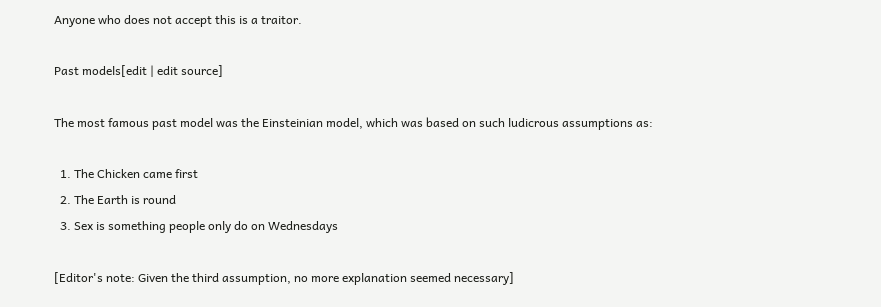Anyone who does not accept this is a traitor.

Past models[edit | edit source]

The most famous past model was the Einsteinian model, which was based on such ludicrous assumptions as:

  1. The Chicken came first
  2. The Earth is round
  3. Sex is something people only do on Wednesdays

[Editor's note: Given the third assumption, no more explanation seemed necessary]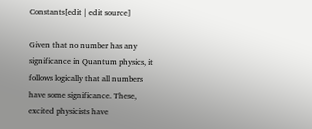Constants[edit | edit source]

Given that no number has any significance in Quantum physics, it follows logically that all numbers have some significance. These, excited physicists have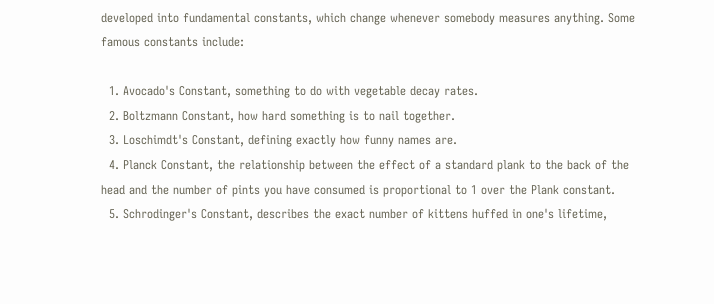developed into fundamental constants, which change whenever somebody measures anything. Some famous constants include:

  1. Avocado's Constant, something to do with vegetable decay rates.
  2. Boltzmann Constant, how hard something is to nail together.
  3. Loschimdt's Constant, defining exactly how funny names are.
  4. Planck Constant, the relationship between the effect of a standard plank to the back of the head and the number of pints you have consumed is proportional to 1 over the Plank constant.
  5. Schrodinger's Constant, describes the exact number of kittens huffed in one's lifetime,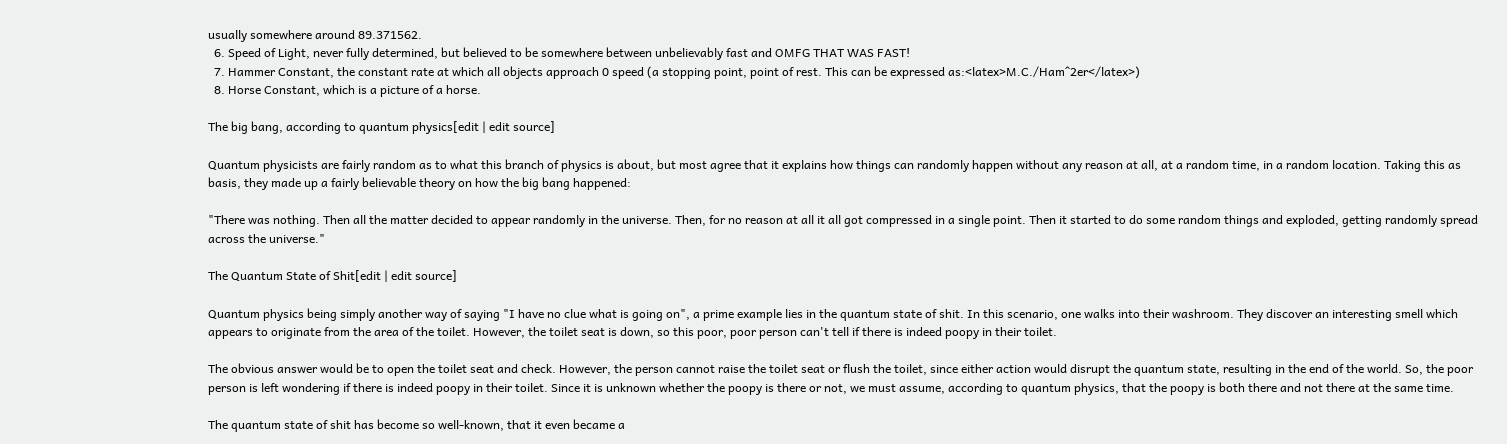usually somewhere around 89.371562.
  6. Speed of Light, never fully determined, but believed to be somewhere between unbelievably fast and OMFG THAT WAS FAST!
  7. Hammer Constant, the constant rate at which all objects approach 0 speed (a stopping point, point of rest. This can be expressed as:<latex>M.C./Ham^2er</latex>)
  8. Horse Constant, which is a picture of a horse.

The big bang, according to quantum physics[edit | edit source]

Quantum physicists are fairly random as to what this branch of physics is about, but most agree that it explains how things can randomly happen without any reason at all, at a random time, in a random location. Taking this as basis, they made up a fairly believable theory on how the big bang happened:

"There was nothing. Then all the matter decided to appear randomly in the universe. Then, for no reason at all it all got compressed in a single point. Then it started to do some random things and exploded, getting randomly spread across the universe."

The Quantum State of Shit[edit | edit source]

Quantum physics being simply another way of saying "I have no clue what is going on", a prime example lies in the quantum state of shit. In this scenario, one walks into their washroom. They discover an interesting smell which appears to originate from the area of the toilet. However, the toilet seat is down, so this poor, poor person can't tell if there is indeed poopy in their toilet.

The obvious answer would be to open the toilet seat and check. However, the person cannot raise the toilet seat or flush the toilet, since either action would disrupt the quantum state, resulting in the end of the world. So, the poor person is left wondering if there is indeed poopy in their toilet. Since it is unknown whether the poopy is there or not, we must assume, according to quantum physics, that the poopy is both there and not there at the same time.

The quantum state of shit has become so well-known, that it even became a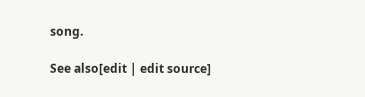song.

See also[edit | edit source]